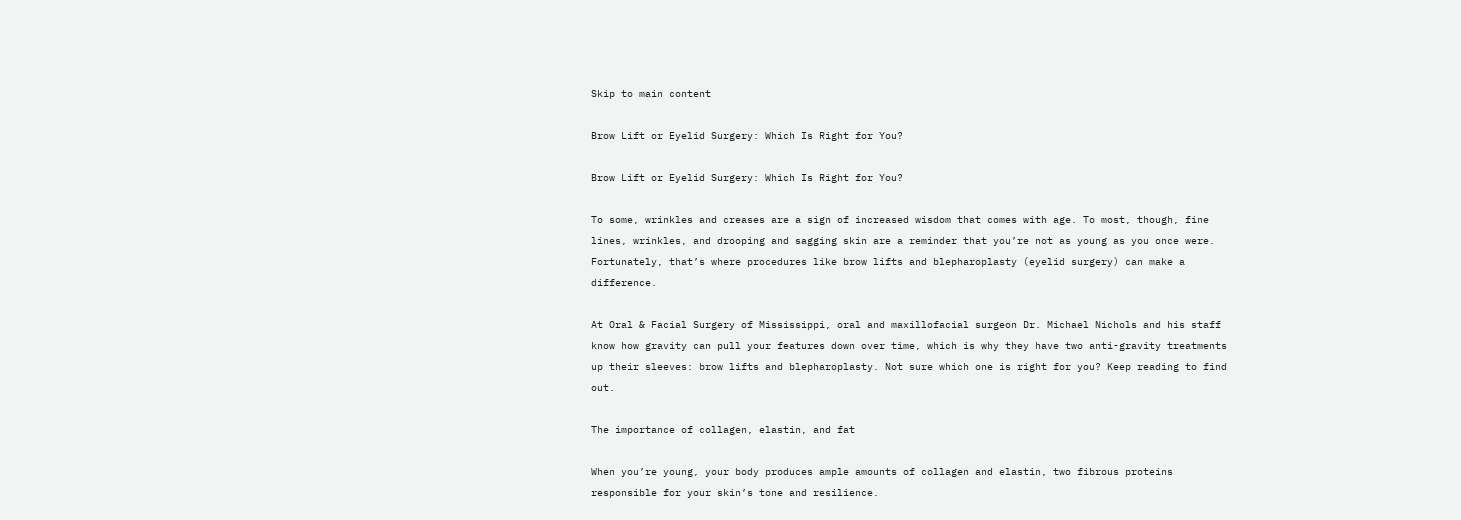Skip to main content

Brow Lift or Eyelid Surgery: Which Is Right for You?

Brow Lift or Eyelid Surgery: Which Is Right for You?

To some, wrinkles and creases are a sign of increased wisdom that comes with age. To most, though, fine lines, wrinkles, and drooping and sagging skin are a reminder that you’re not as young as you once were. Fortunately, that’s where procedures like brow lifts and blepharoplasty (eyelid surgery) can make a difference.

At Oral & Facial Surgery of Mississippi, oral and maxillofacial surgeon Dr. Michael Nichols and his staff know how gravity can pull your features down over time, which is why they have two anti-gravity treatments up their sleeves: brow lifts and blepharoplasty. Not sure which one is right for you? Keep reading to find out.

The importance of collagen, elastin, and fat

When you’re young, your body produces ample amounts of collagen and elastin, two fibrous proteins responsible for your skin’s tone and resilience.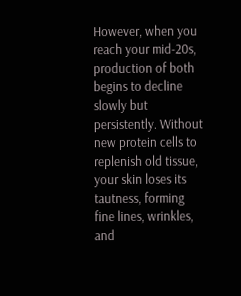However, when you reach your mid-20s, production of both begins to decline slowly but persistently. Without new protein cells to replenish old tissue, your skin loses its tautness, forming fine lines, wrinkles, and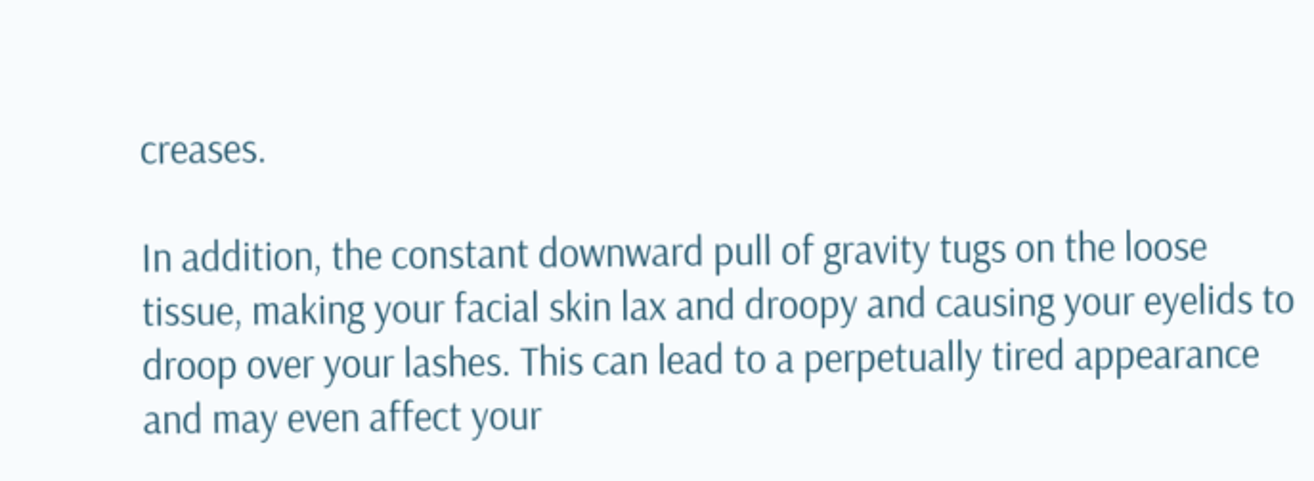creases.

In addition, the constant downward pull of gravity tugs on the loose tissue, making your facial skin lax and droopy and causing your eyelids to droop over your lashes. This can lead to a perpetually tired appearance and may even affect your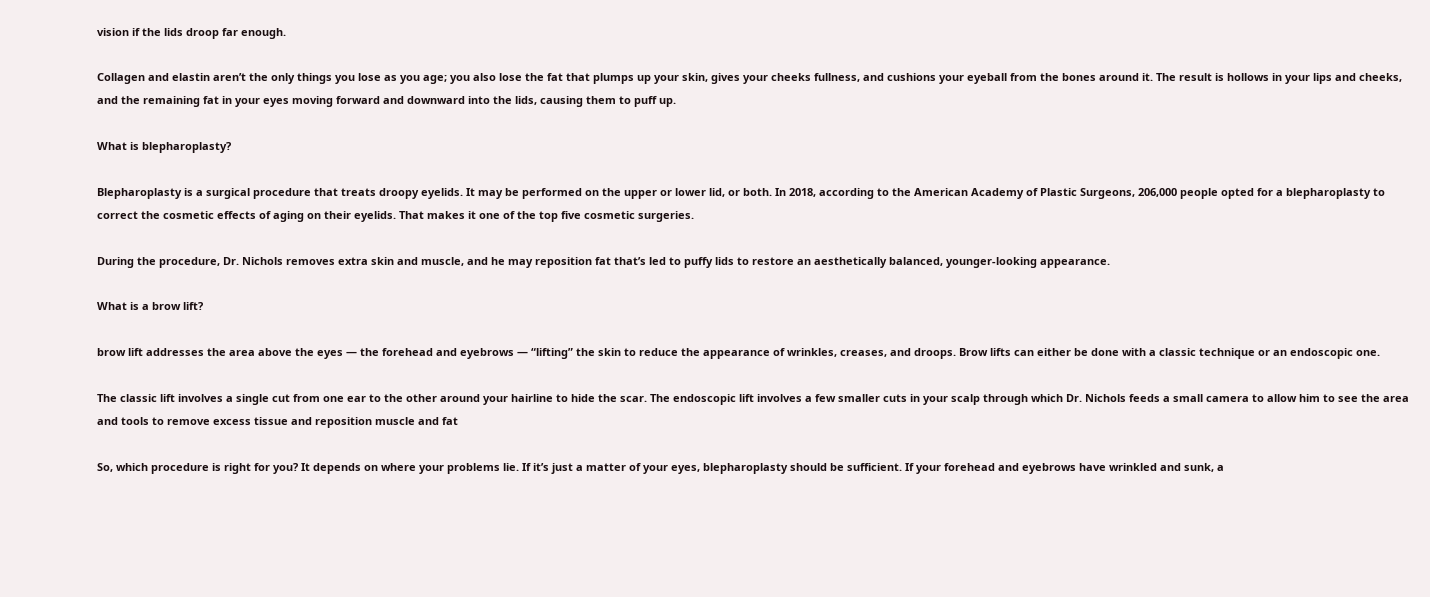vision if the lids droop far enough.

Collagen and elastin aren’t the only things you lose as you age; you also lose the fat that plumps up your skin, gives your cheeks fullness, and cushions your eyeball from the bones around it. The result is hollows in your lips and cheeks, and the remaining fat in your eyes moving forward and downward into the lids, causing them to puff up.

What is blepharoplasty?

Blepharoplasty is a surgical procedure that treats droopy eyelids. It may be performed on the upper or lower lid, or both. In 2018, according to the American Academy of Plastic Surgeons, 206,000 people opted for a blepharoplasty to correct the cosmetic effects of aging on their eyelids. That makes it one of the top five cosmetic surgeries.

During the procedure, Dr. Nichols removes extra skin and muscle, and he may reposition fat that’s led to puffy lids to restore an aesthetically balanced, younger-looking appearance.

What is a brow lift?

brow lift addresses the area above the eyes — the forehead and eyebrows — “lifting” the skin to reduce the appearance of wrinkles, creases, and droops. Brow lifts can either be done with a classic technique or an endoscopic one.

The classic lift involves a single cut from one ear to the other around your hairline to hide the scar. The endoscopic lift involves a few smaller cuts in your scalp through which Dr. Nichols feeds a small camera to allow him to see the area and tools to remove excess tissue and reposition muscle and fat

So, which procedure is right for you? It depends on where your problems lie. If it’s just a matter of your eyes, blepharoplasty should be sufficient. If your forehead and eyebrows have wrinkled and sunk, a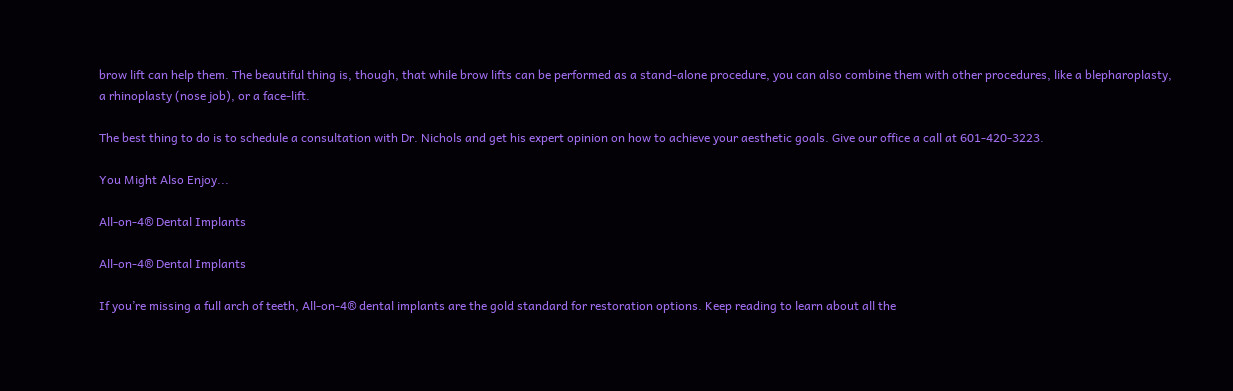brow lift can help them. The beautiful thing is, though, that while brow lifts can be performed as a stand-alone procedure, you can also combine them with other procedures, like a blepharoplasty, a rhinoplasty (nose job), or a face-lift.

The best thing to do is to schedule a consultation with Dr. Nichols and get his expert opinion on how to achieve your aesthetic goals. Give our office a call at 601-420-3223.

You Might Also Enjoy...

All-on-4® Dental Implants

All-on-4® Dental Implants

If you’re missing a full arch of teeth, All-on-4® dental implants are the gold standard for restoration options. Keep reading to learn about all the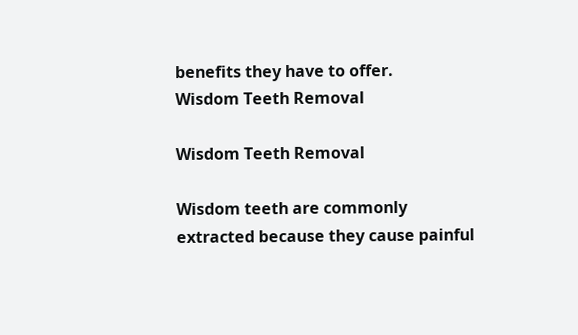benefits they have to offer.
Wisdom Teeth Removal

Wisdom Teeth Removal

Wisdom teeth are commonly extracted because they cause painful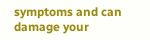symptoms and can damage your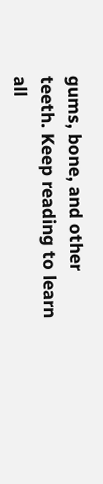gums, bone, and other teeth. Keep reading to learn all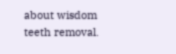about wisdom teeth removal.